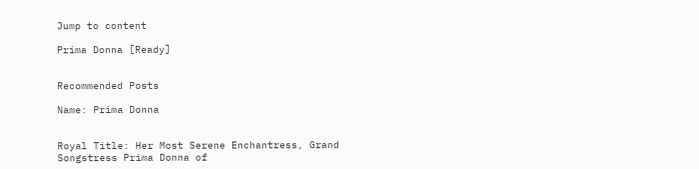Jump to content

Prima Donna [Ready]


Recommended Posts

Name: Prima Donna


Royal Title: Her Most Serene Enchantress, Grand Songstress Prima Donna of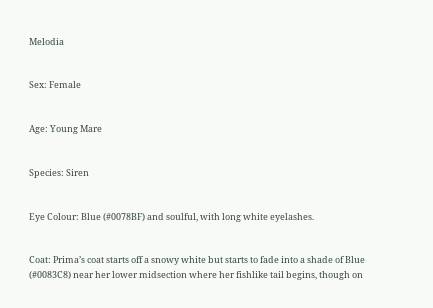Melodia


Sex: Female


Age: Young Mare


Species: Siren


Eye Colour: Blue (#0078BF) and soulful, with long white eyelashes.


Coat: Prima’s coat starts off a snowy white but starts to fade into a shade of Blue (#0083C8) near her lower midsection where her fishlike tail begins, though on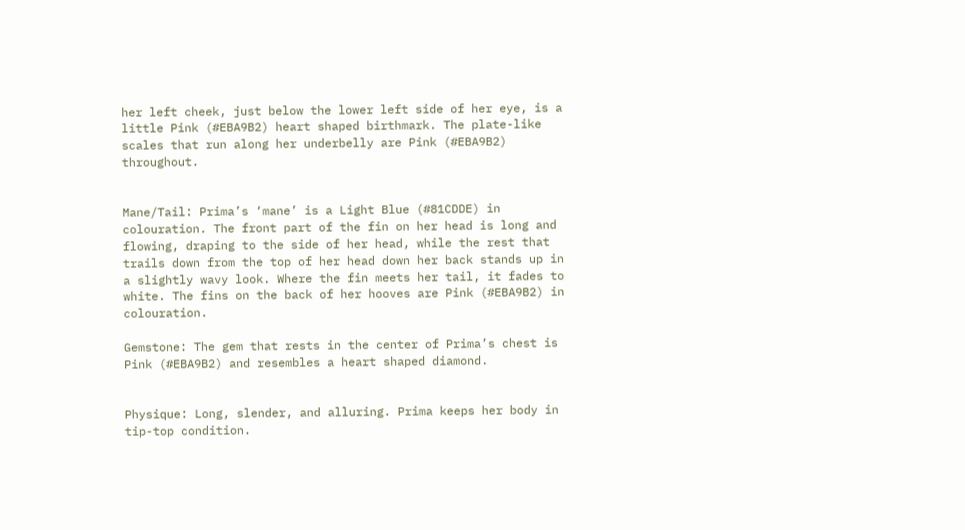her left cheek, just below the lower left side of her eye, is a little Pink (#EBA9B2) heart shaped birthmark. The plate-like scales that run along her underbelly are Pink (#EBA9B2) throughout.


Mane/Tail: Prima’s ‘mane’ is a Light Blue (#81CDDE) in colouration. The front part of the fin on her head is long and flowing, draping to the side of her head, while the rest that trails down from the top of her head down her back stands up in a slightly wavy look. Where the fin meets her tail, it fades to white. The fins on the back of her hooves are Pink (#EBA9B2) in colouration.

Gemstone: The gem that rests in the center of Prima’s chest is Pink (#EBA9B2) and resembles a heart shaped diamond.


Physique: Long, slender, and alluring. Prima keeps her body in tip-top condition.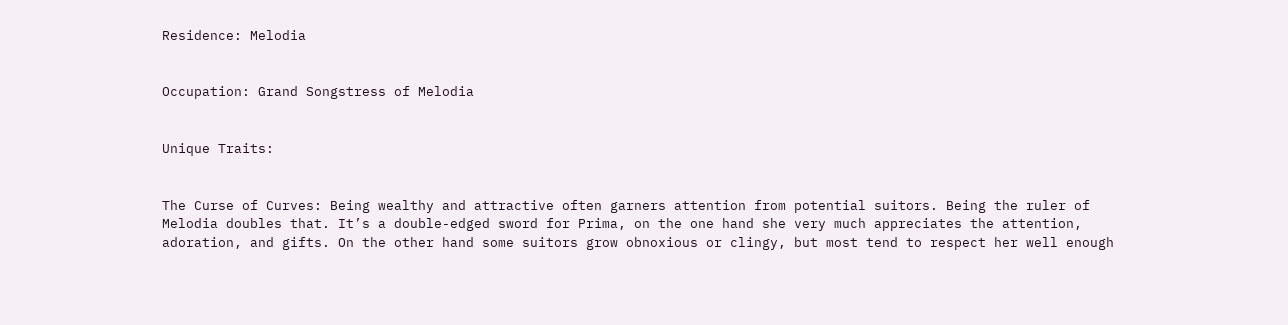Residence: Melodia


Occupation: Grand Songstress of Melodia


Unique Traits:


The Curse of Curves: Being wealthy and attractive often garners attention from potential suitors. Being the ruler of Melodia doubles that. It’s a double-edged sword for Prima, on the one hand she very much appreciates the attention, adoration, and gifts. On the other hand some suitors grow obnoxious or clingy, but most tend to respect her well enough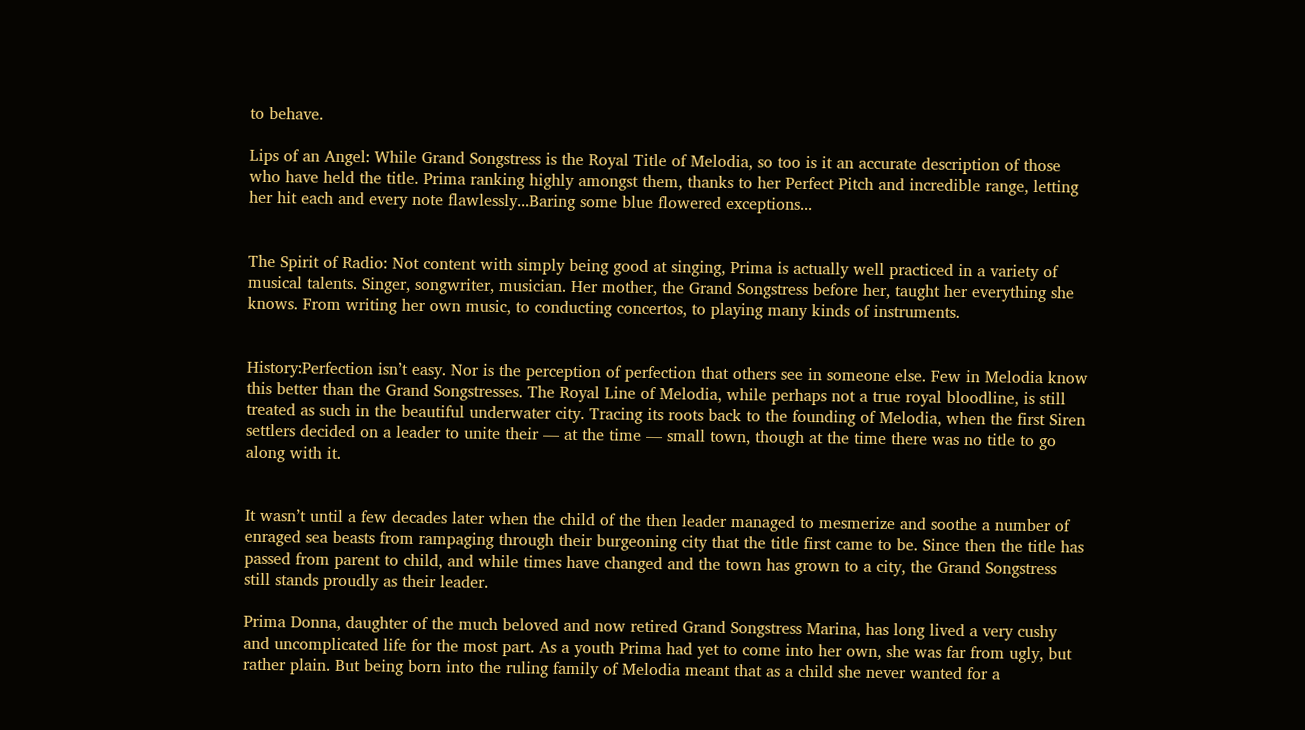to behave.

Lips of an Angel: While Grand Songstress is the Royal Title of Melodia, so too is it an accurate description of those who have held the title. Prima ranking highly amongst them, thanks to her Perfect Pitch and incredible range, letting her hit each and every note flawlessly...Baring some blue flowered exceptions...


The Spirit of Radio: Not content with simply being good at singing, Prima is actually well practiced in a variety of musical talents. Singer, songwriter, musician. Her mother, the Grand Songstress before her, taught her everything she knows. From writing her own music, to conducting concertos, to playing many kinds of instruments.


History:Perfection isn’t easy. Nor is the perception of perfection that others see in someone else. Few in Melodia know this better than the Grand Songstresses. The Royal Line of Melodia, while perhaps not a true royal bloodline, is still treated as such in the beautiful underwater city. Tracing its roots back to the founding of Melodia, when the first Siren settlers decided on a leader to unite their — at the time — small town, though at the time there was no title to go along with it.


It wasn’t until a few decades later when the child of the then leader managed to mesmerize and soothe a number of enraged sea beasts from rampaging through their burgeoning city that the title first came to be. Since then the title has passed from parent to child, and while times have changed and the town has grown to a city, the Grand Songstress still stands proudly as their leader.

Prima Donna, daughter of the much beloved and now retired Grand Songstress Marina, has long lived a very cushy and uncomplicated life for the most part. As a youth Prima had yet to come into her own, she was far from ugly, but rather plain. But being born into the ruling family of Melodia meant that as a child she never wanted for a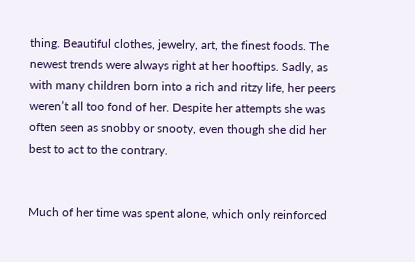thing. Beautiful clothes, jewelry, art, the finest foods. The newest trends were always right at her hooftips. Sadly, as with many children born into a rich and ritzy life, her peers weren’t all too fond of her. Despite her attempts she was often seen as snobby or snooty, even though she did her best to act to the contrary.


Much of her time was spent alone, which only reinforced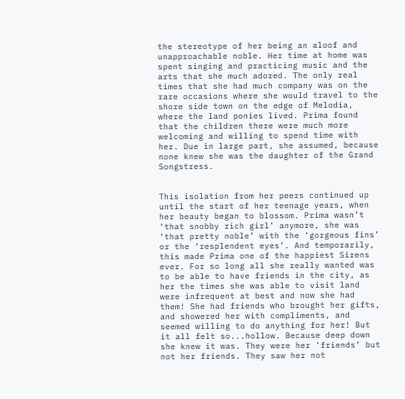the stereotype of her being an aloof and unapproachable noble. Her time at home was spent singing and practicing music and the arts that she much adored. The only real times that she had much company was on the rare occasions where she would travel to the shore side town on the edge of Melodia, where the land ponies lived. Prima found that the children there were much more welcoming and willing to spend time with her. Due in large part, she assumed, because none knew she was the daughter of the Grand Songstress.


This isolation from her peers continued up until the start of her teenage years, when her beauty began to blossom. Prima wasn’t ‘that snobby rich girl’ anymore, she was ‘that pretty noble’ with the ‘gorgeous fins’ or the ‘resplendent eyes’. And temporarily, this made Prima one of the happiest Sirens ever. For so long all she really wanted was to be able to have friends in the city, as her the times she was able to visit land were infrequent at best and now she had them! She had friends who brought her gifts, and showered her with compliments, and seemed willing to do anything for her! But it all felt so...hollow. Because deep down she knew it was. They were her ‘friends’ but not her friends. They saw her not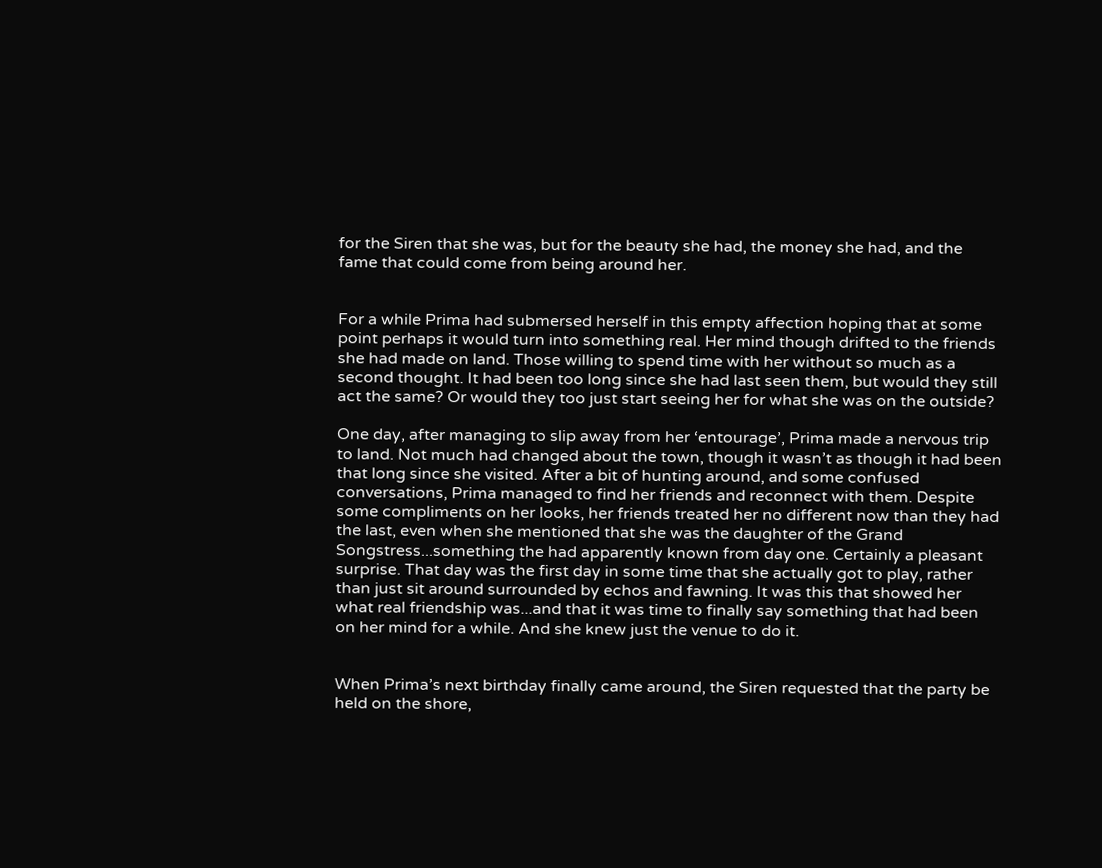for the Siren that she was, but for the beauty she had, the money she had, and the fame that could come from being around her.


For a while Prima had submersed herself in this empty affection hoping that at some point perhaps it would turn into something real. Her mind though drifted to the friends she had made on land. Those willing to spend time with her without so much as a second thought. It had been too long since she had last seen them, but would they still act the same? Or would they too just start seeing her for what she was on the outside?

One day, after managing to slip away from her ‘entourage’, Prima made a nervous trip to land. Not much had changed about the town, though it wasn’t as though it had been that long since she visited. After a bit of hunting around, and some confused conversations, Prima managed to find her friends and reconnect with them. Despite some compliments on her looks, her friends treated her no different now than they had the last, even when she mentioned that she was the daughter of the Grand Songstress...something the had apparently known from day one. Certainly a pleasant surprise. That day was the first day in some time that she actually got to play, rather than just sit around surrounded by echos and fawning. It was this that showed her what real friendship was...and that it was time to finally say something that had been on her mind for a while. And she knew just the venue to do it.


When Prima’s next birthday finally came around, the Siren requested that the party be held on the shore,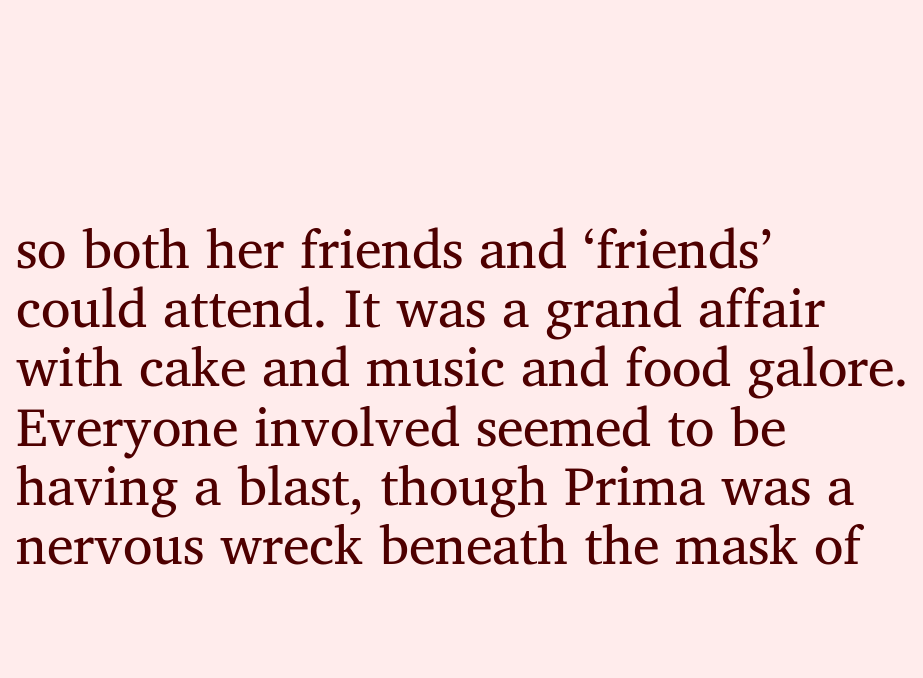so both her friends and ‘friends’ could attend. It was a grand affair with cake and music and food galore. Everyone involved seemed to be having a blast, though Prima was a nervous wreck beneath the mask of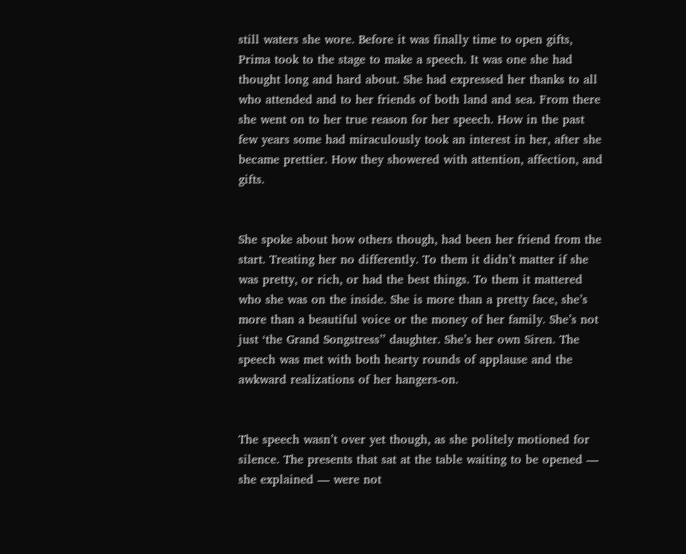still waters she wore. Before it was finally time to open gifts, Prima took to the stage to make a speech. It was one she had thought long and hard about. She had expressed her thanks to all who attended and to her friends of both land and sea. From there she went on to her true reason for her speech. How in the past few years some had miraculously took an interest in her, after she became prettier. How they showered with attention, affection, and gifts.


She spoke about how others though, had been her friend from the start. Treating her no differently. To them it didn’t matter if she was pretty, or rich, or had the best things. To them it mattered who she was on the inside. She is more than a pretty face, she’s more than a beautiful voice or the money of her family. She’s not just ‘the Grand Songstress’’ daughter. She’s her own Siren. The speech was met with both hearty rounds of applause and the awkward realizations of her hangers-on.


The speech wasn’t over yet though, as she politely motioned for silence. The presents that sat at the table waiting to be opened — she explained — were not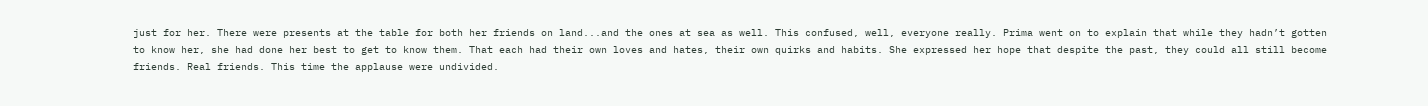just for her. There were presents at the table for both her friends on land...and the ones at sea as well. This confused, well, everyone really. Prima went on to explain that while they hadn’t gotten to know her, she had done her best to get to know them. That each had their own loves and hates, their own quirks and habits. She expressed her hope that despite the past, they could all still become friends. Real friends. This time the applause were undivided.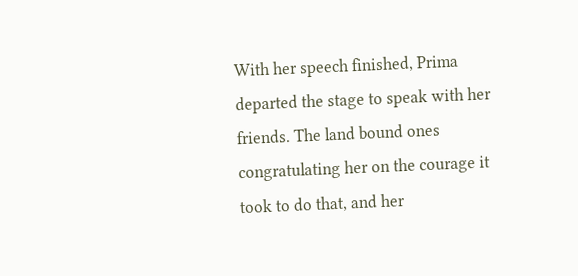With her speech finished, Prima departed the stage to speak with her friends. The land bound ones congratulating her on the courage it took to do that, and her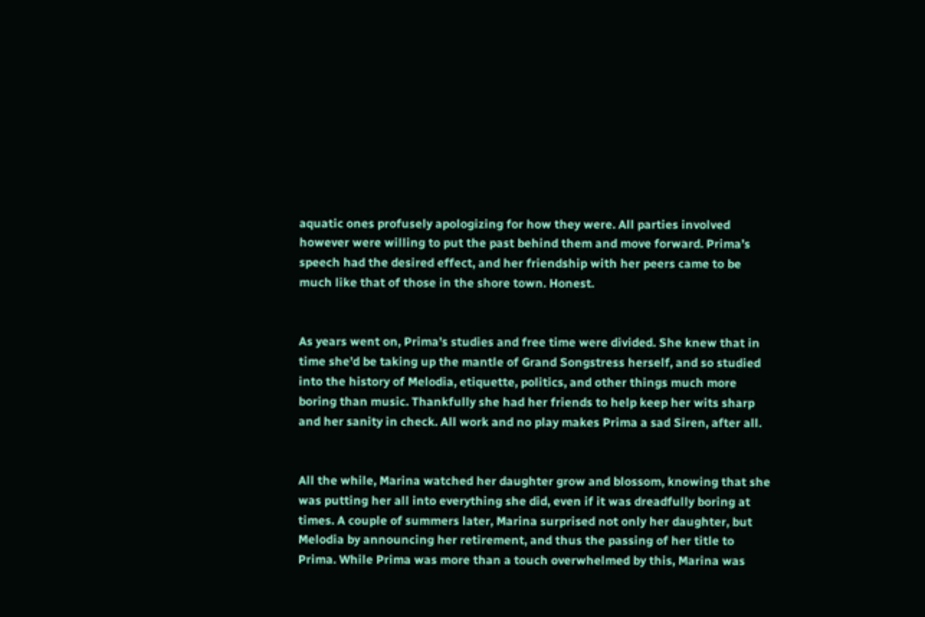aquatic ones profusely apologizing for how they were. All parties involved however were willing to put the past behind them and move forward. Prima’s speech had the desired effect, and her friendship with her peers came to be much like that of those in the shore town. Honest.


As years went on, Prima’s studies and free time were divided. She knew that in time she’d be taking up the mantle of Grand Songstress herself, and so studied into the history of Melodia, etiquette, politics, and other things much more boring than music. Thankfully she had her friends to help keep her wits sharp and her sanity in check. All work and no play makes Prima a sad Siren, after all.


All the while, Marina watched her daughter grow and blossom, knowing that she was putting her all into everything she did, even if it was dreadfully boring at times. A couple of summers later, Marina surprised not only her daughter, but Melodia by announcing her retirement, and thus the passing of her title to Prima. While Prima was more than a touch overwhelmed by this, Marina was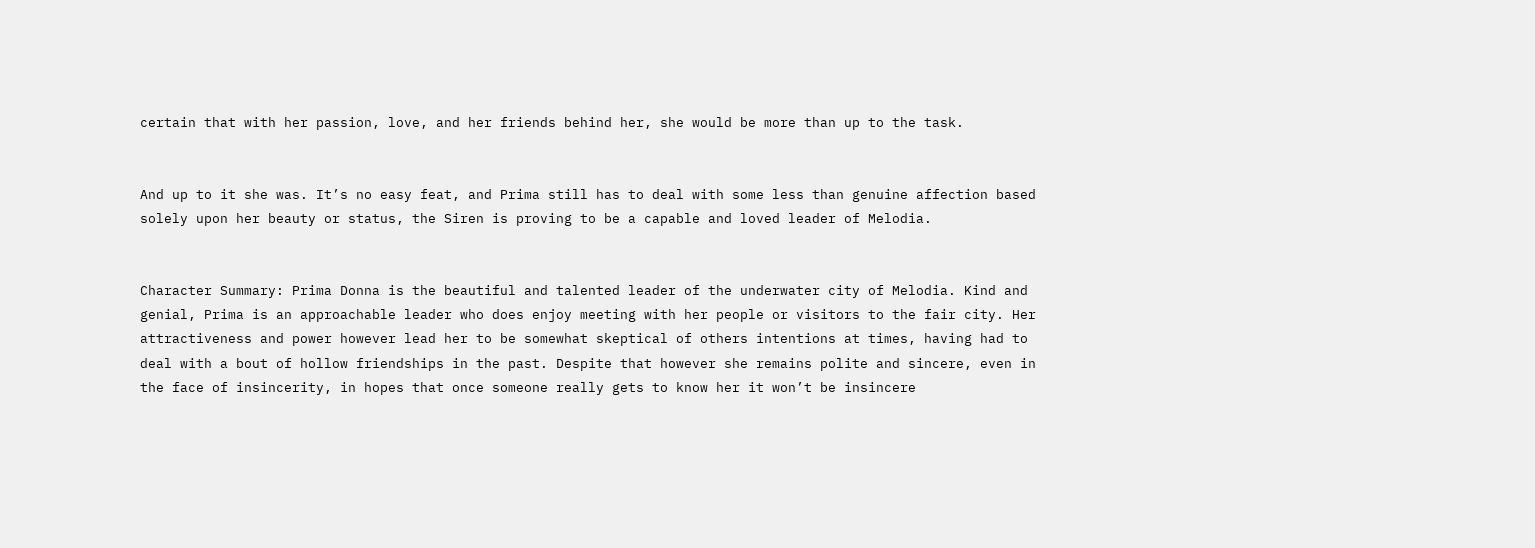certain that with her passion, love, and her friends behind her, she would be more than up to the task.


And up to it she was. It’s no easy feat, and Prima still has to deal with some less than genuine affection based solely upon her beauty or status, the Siren is proving to be a capable and loved leader of Melodia.


Character Summary: Prima Donna is the beautiful and talented leader of the underwater city of Melodia. Kind and genial, Prima is an approachable leader who does enjoy meeting with her people or visitors to the fair city. Her attractiveness and power however lead her to be somewhat skeptical of others intentions at times, having had to deal with a bout of hollow friendships in the past. Despite that however she remains polite and sincere, even in the face of insincerity, in hopes that once someone really gets to know her it won’t be insincere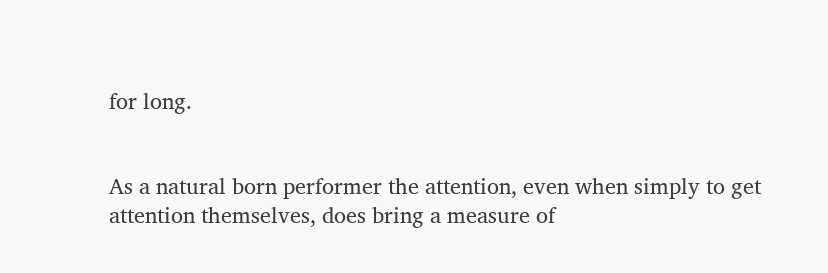for long.


As a natural born performer the attention, even when simply to get attention themselves, does bring a measure of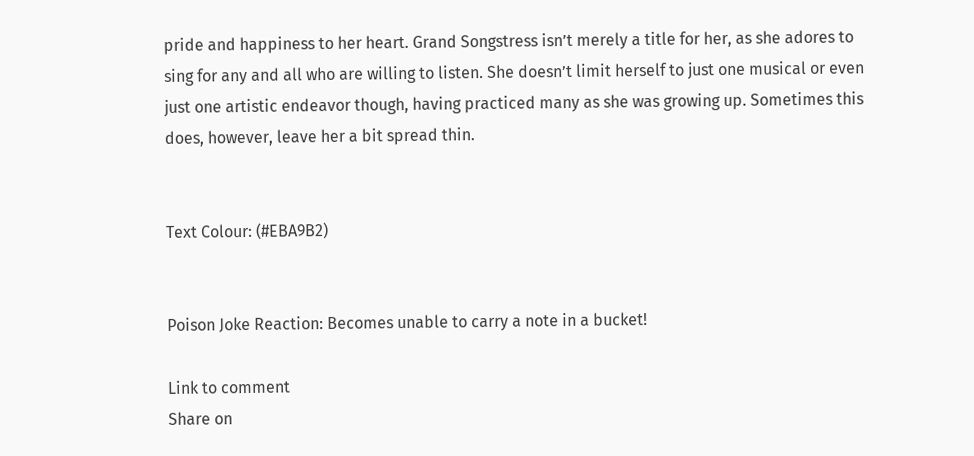pride and happiness to her heart. Grand Songstress isn’t merely a title for her, as she adores to sing for any and all who are willing to listen. She doesn’t limit herself to just one musical or even just one artistic endeavor though, having practiced many as she was growing up. Sometimes this does, however, leave her a bit spread thin.


Text Colour: (#EBA9B2)


Poison Joke Reaction: Becomes unable to carry a note in a bucket!

Link to comment
Share on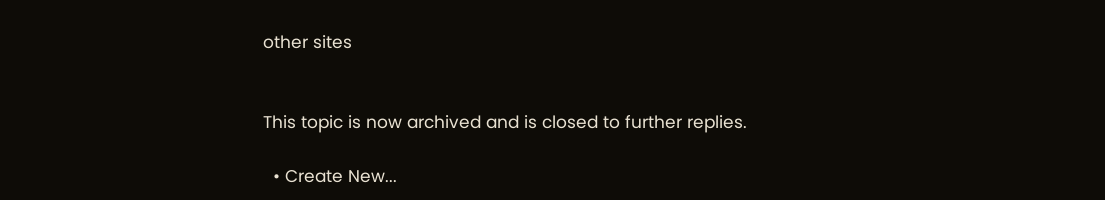other sites


This topic is now archived and is closed to further replies.

  • Create New...